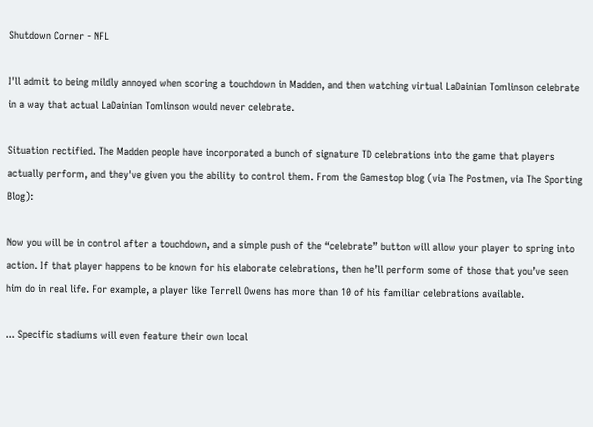Shutdown Corner - NFL

I'll admit to being mildly annoyed when scoring a touchdown in Madden, and then watching virtual LaDainian Tomlinson celebrate in a way that actual LaDainian Tomlinson would never celebrate.

Situation rectified. The Madden people have incorporated a bunch of signature TD celebrations into the game that players actually perform, and they've given you the ability to control them. From the Gamestop blog (via The Postmen, via The Sporting Blog):

Now you will be in control after a touchdown, and a simple push of the “celebrate” button will allow your player to spring into action. If that player happens to be known for his elaborate celebrations, then he’ll perform some of those that you’ve seen him do in real life. For example, a player like Terrell Owens has more than 10 of his familiar celebrations available.

... Specific stadiums will even feature their own local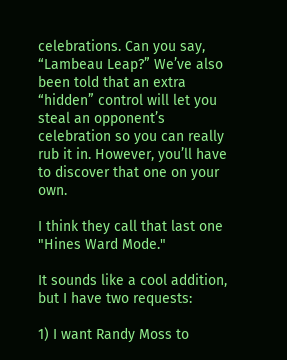celebrations. Can you say, “Lambeau Leap?” We’ve also been told that an extra “hidden” control will let you steal an opponent’s celebration so you can really rub it in. However, you’ll have to discover that one on your own.

I think they call that last one "Hines Ward Mode."

It sounds like a cool addition, but I have two requests:

1) I want Randy Moss to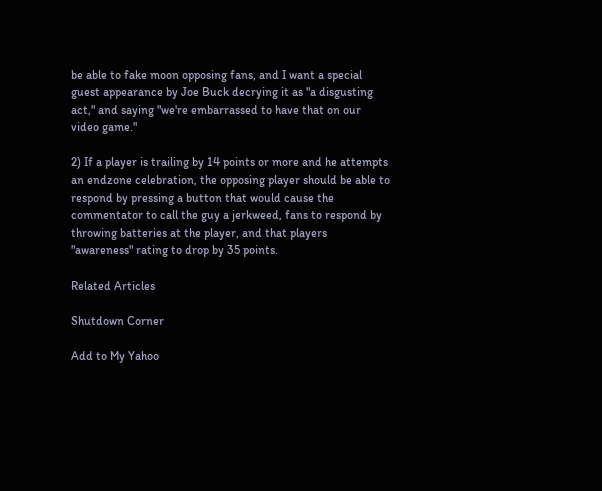be able to fake moon opposing fans, and I want a special guest appearance by Joe Buck decrying it as "a disgusting act," and saying "we're embarrassed to have that on our video game."

2) If a player is trailing by 14 points or more and he attempts an endzone celebration, the opposing player should be able to respond by pressing a button that would cause the commentator to call the guy a jerkweed, fans to respond by throwing batteries at the player, and that players "awareness" rating to drop by 35 points.

Related Articles

Shutdown Corner

Add to My Yahoo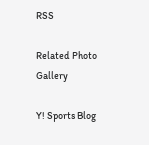RSS

Related Photo Gallery

Y! Sports Blog